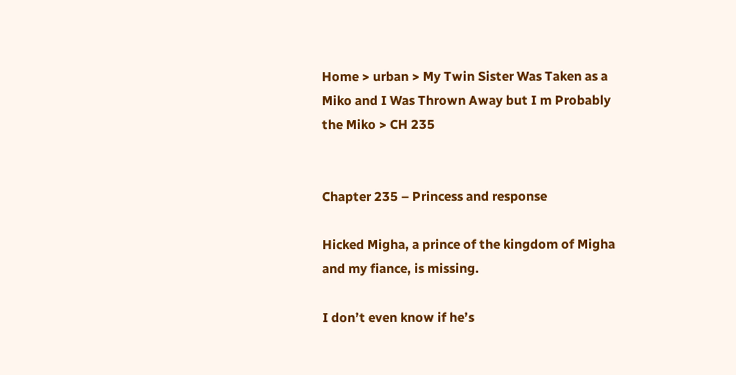Home > urban > My Twin Sister Was Taken as a Miko and I Was Thrown Away but I m Probably the Miko > CH 235


Chapter 235 – Princess and response

Hicked Migha, a prince of the kingdom of Migha and my fiance, is missing.

I don’t even know if he’s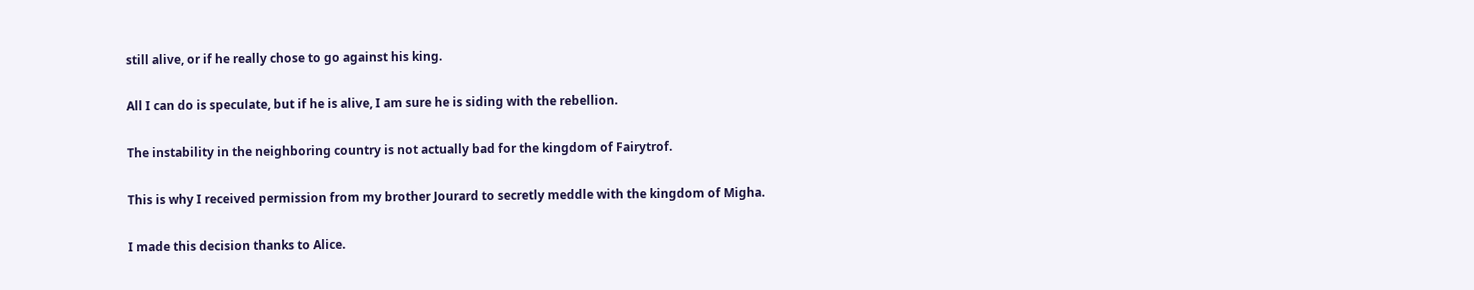still alive, or if he really chose to go against his king.

All I can do is speculate, but if he is alive, I am sure he is siding with the rebellion.

The instability in the neighboring country is not actually bad for the kingdom of Fairytrof.

This is why I received permission from my brother Jourard to secretly meddle with the kingdom of Migha.

I made this decision thanks to Alice.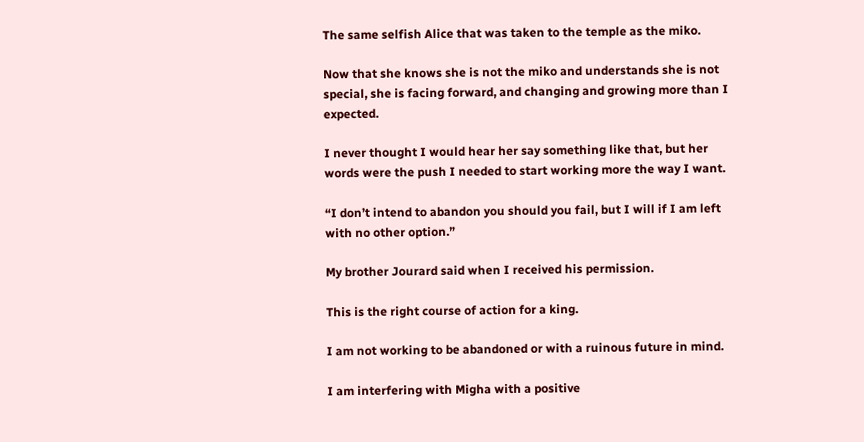The same selfish Alice that was taken to the temple as the miko.

Now that she knows she is not the miko and understands she is not special, she is facing forward, and changing and growing more than I expected.

I never thought I would hear her say something like that, but her words were the push I needed to start working more the way I want.

“I don’t intend to abandon you should you fail, but I will if I am left with no other option.”

My brother Jourard said when I received his permission.

This is the right course of action for a king.

I am not working to be abandoned or with a ruinous future in mind.

I am interfering with Migha with a positive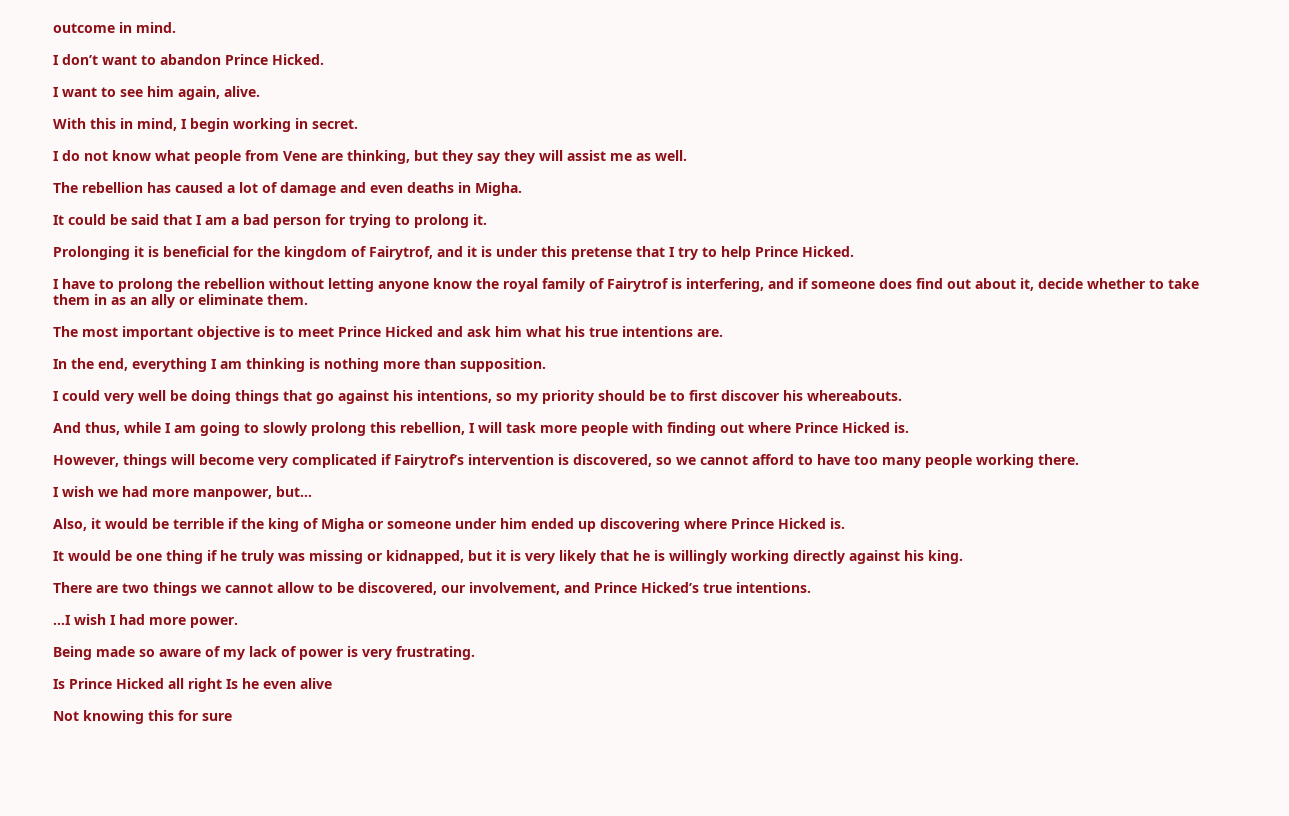outcome in mind.

I don’t want to abandon Prince Hicked.

I want to see him again, alive.

With this in mind, I begin working in secret.

I do not know what people from Vene are thinking, but they say they will assist me as well.

The rebellion has caused a lot of damage and even deaths in Migha.

It could be said that I am a bad person for trying to prolong it.

Prolonging it is beneficial for the kingdom of Fairytrof, and it is under this pretense that I try to help Prince Hicked.

I have to prolong the rebellion without letting anyone know the royal family of Fairytrof is interfering, and if someone does find out about it, decide whether to take them in as an ally or eliminate them.

The most important objective is to meet Prince Hicked and ask him what his true intentions are.

In the end, everything I am thinking is nothing more than supposition.

I could very well be doing things that go against his intentions, so my priority should be to first discover his whereabouts.

And thus, while I am going to slowly prolong this rebellion, I will task more people with finding out where Prince Hicked is.

However, things will become very complicated if Fairytrof’s intervention is discovered, so we cannot afford to have too many people working there.

I wish we had more manpower, but…

Also, it would be terrible if the king of Migha or someone under him ended up discovering where Prince Hicked is.

It would be one thing if he truly was missing or kidnapped, but it is very likely that he is willingly working directly against his king.

There are two things we cannot allow to be discovered, our involvement, and Prince Hicked’s true intentions.

…I wish I had more power.

Being made so aware of my lack of power is very frustrating.

Is Prince Hicked all right Is he even alive

Not knowing this for sure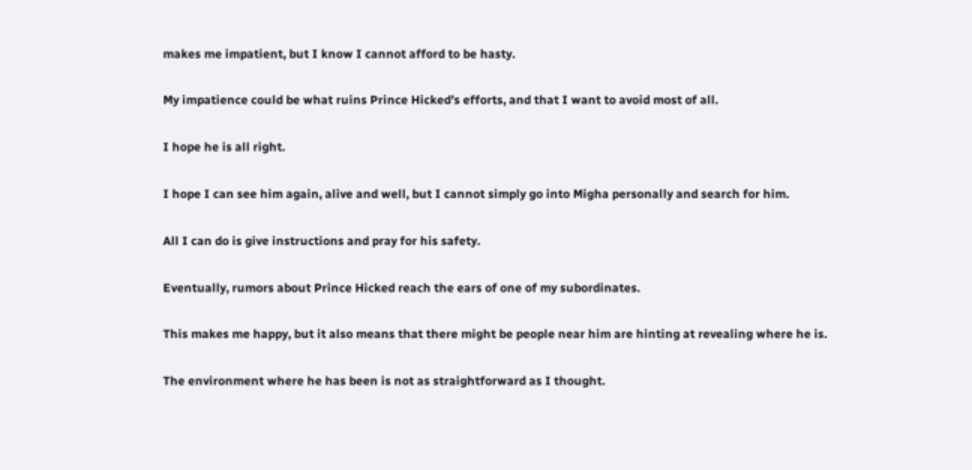makes me impatient, but I know I cannot afford to be hasty.

My impatience could be what ruins Prince Hicked’s efforts, and that I want to avoid most of all.

I hope he is all right.

I hope I can see him again, alive and well, but I cannot simply go into Migha personally and search for him.

All I can do is give instructions and pray for his safety.

Eventually, rumors about Prince Hicked reach the ears of one of my subordinates.

This makes me happy, but it also means that there might be people near him are hinting at revealing where he is.

The environment where he has been is not as straightforward as I thought.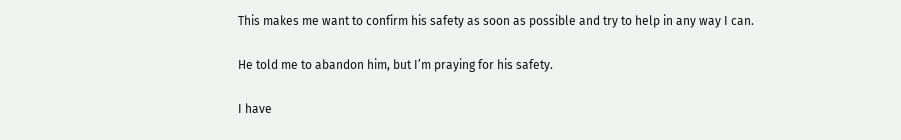This makes me want to confirm his safety as soon as possible and try to help in any way I can.

He told me to abandon him, but I’m praying for his safety.

I have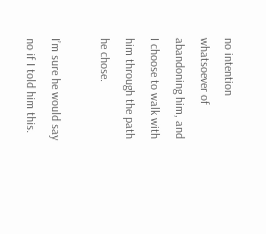no intention whatsoever of abandoning him, and I choose to walk with him through the path he chose.

I’m sure he would say no if I told him this.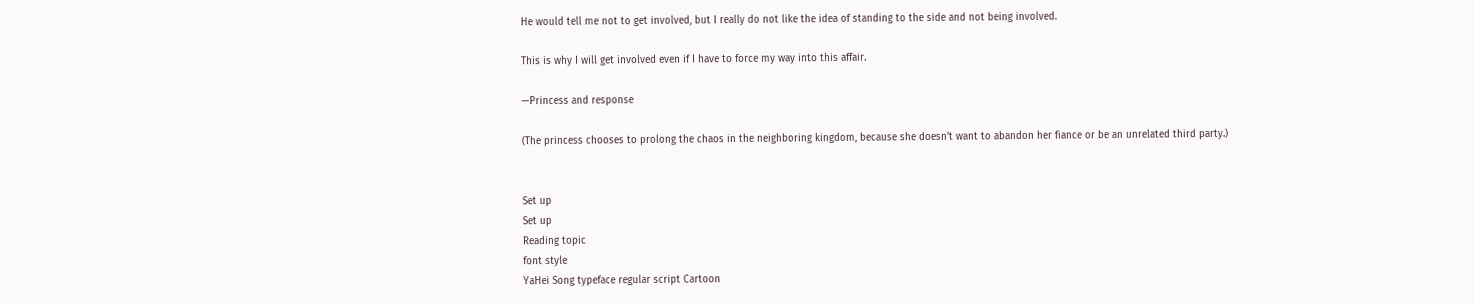He would tell me not to get involved, but I really do not like the idea of standing to the side and not being involved.

This is why I will get involved even if I have to force my way into this affair.

—Princess and response

(The princess chooses to prolong the chaos in the neighboring kingdom, because she doesn’t want to abandon her fiance or be an unrelated third party.)


Set up
Set up
Reading topic
font style
YaHei Song typeface regular script Cartoon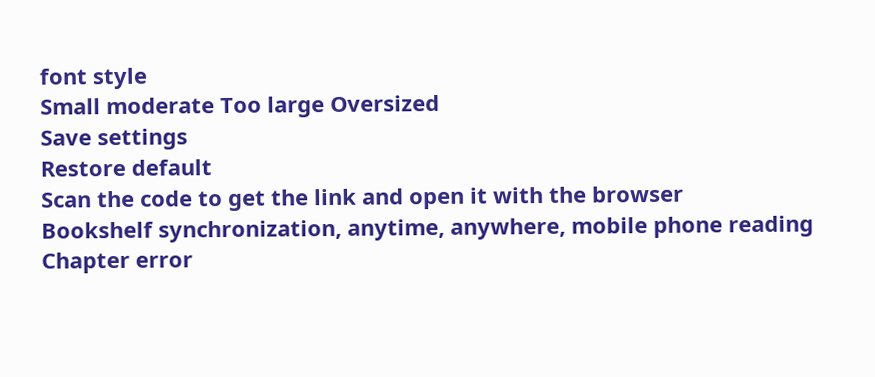font style
Small moderate Too large Oversized
Save settings
Restore default
Scan the code to get the link and open it with the browser
Bookshelf synchronization, anytime, anywhere, mobile phone reading
Chapter error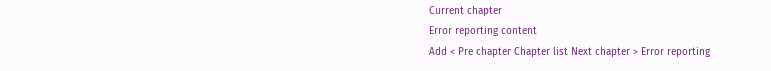Current chapter
Error reporting content
Add < Pre chapter Chapter list Next chapter > Error reporting